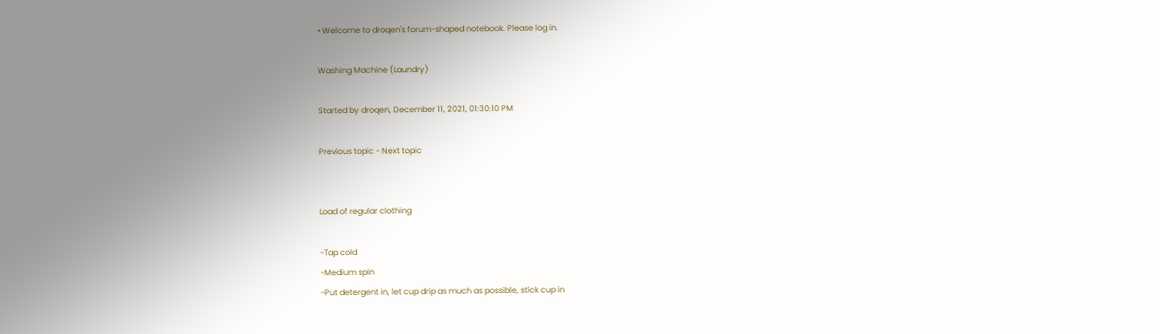• Welcome to droqen's forum-shaped notebook. Please log in.

Washing Machine (Laundry)

Started by droqen, December 11, 2021, 01:30:10 PM

Previous topic - Next topic


Load of regular clothing

-Tap cold
-Medium spin
-Put detergent in, let cup drip as much as possible, stick cup in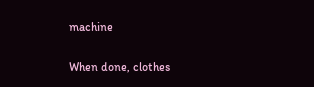machine

When done, clothes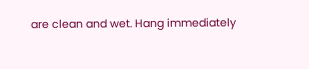are clean and wet. Hang immediately